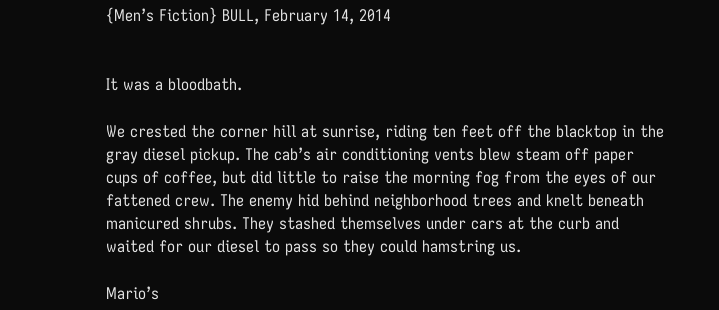{Men’s Fiction} BULL, February 14, 2014


It was a bloodbath.

We crested the corner hill at sunrise, riding ten feet off the blacktop in the gray diesel pickup. The cab’s air conditioning vents blew steam off paper cups of coffee, but did little to raise the morning fog from the eyes of our fattened crew. The enemy hid behind neighborhood trees and knelt beneath manicured shrubs. They stashed themselves under cars at the curb and waited for our diesel to pass so they could hamstring us.

Mario’s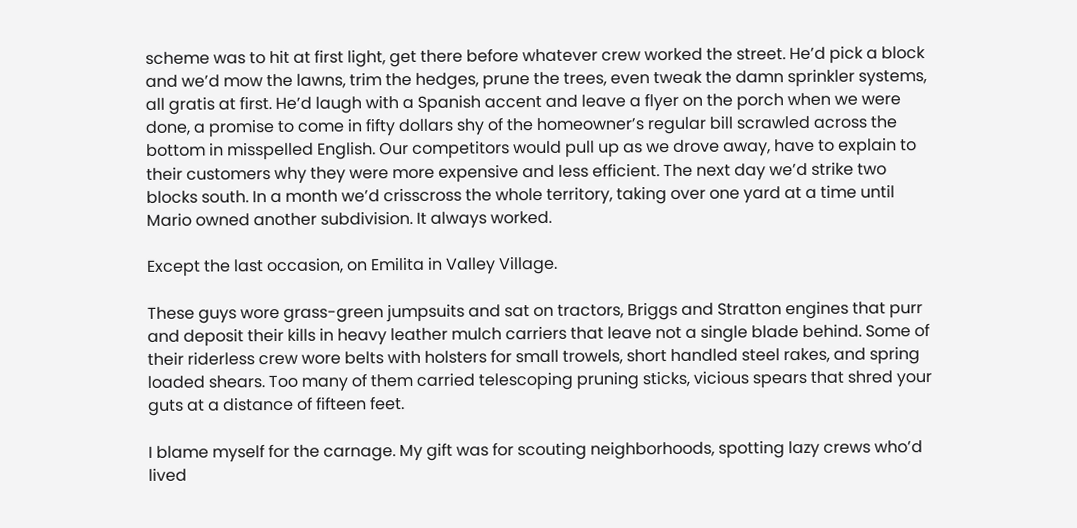scheme was to hit at first light, get there before whatever crew worked the street. He’d pick a block and we’d mow the lawns, trim the hedges, prune the trees, even tweak the damn sprinkler systems, all gratis at first. He’d laugh with a Spanish accent and leave a flyer on the porch when we were done, a promise to come in fifty dollars shy of the homeowner’s regular bill scrawled across the bottom in misspelled English. Our competitors would pull up as we drove away, have to explain to their customers why they were more expensive and less efficient. The next day we’d strike two blocks south. In a month we’d crisscross the whole territory, taking over one yard at a time until Mario owned another subdivision. It always worked.

Except the last occasion, on Emilita in Valley Village.

These guys wore grass-green jumpsuits and sat on tractors, Briggs and Stratton engines that purr and deposit their kills in heavy leather mulch carriers that leave not a single blade behind. Some of their riderless crew wore belts with holsters for small trowels, short handled steel rakes, and spring loaded shears. Too many of them carried telescoping pruning sticks, vicious spears that shred your guts at a distance of fifteen feet.

I blame myself for the carnage. My gift was for scouting neighborhoods, spotting lazy crews who’d lived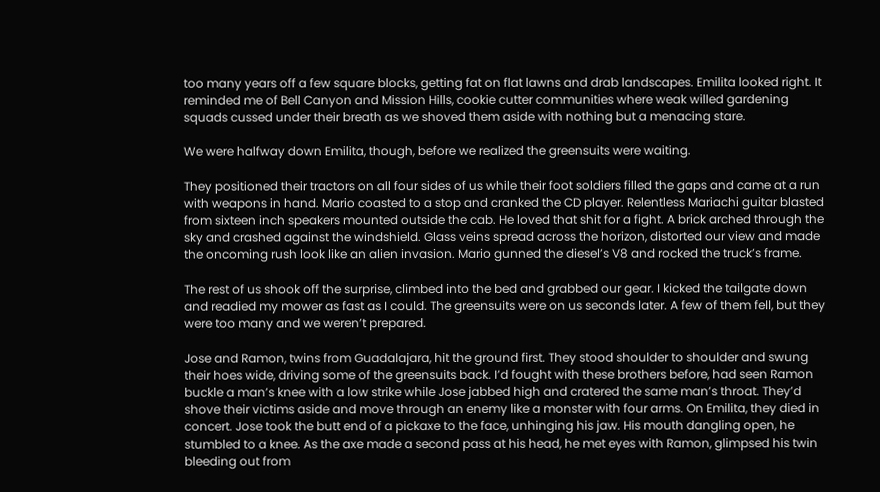too many years off a few square blocks, getting fat on flat lawns and drab landscapes. Emilita looked right. It reminded me of Bell Canyon and Mission Hills, cookie cutter communities where weak willed gardening squads cussed under their breath as we shoved them aside with nothing but a menacing stare.

We were halfway down Emilita, though, before we realized the greensuits were waiting.

They positioned their tractors on all four sides of us while their foot soldiers filled the gaps and came at a run with weapons in hand. Mario coasted to a stop and cranked the CD player. Relentless Mariachi guitar blasted from sixteen inch speakers mounted outside the cab. He loved that shit for a fight. A brick arched through the sky and crashed against the windshield. Glass veins spread across the horizon, distorted our view and made the oncoming rush look like an alien invasion. Mario gunned the diesel’s V8 and rocked the truck’s frame.

The rest of us shook off the surprise, climbed into the bed and grabbed our gear. I kicked the tailgate down and readied my mower as fast as I could. The greensuits were on us seconds later. A few of them fell, but they were too many and we weren’t prepared.

Jose and Ramon, twins from Guadalajara, hit the ground first. They stood shoulder to shoulder and swung their hoes wide, driving some of the greensuits back. I’d fought with these brothers before, had seen Ramon buckle a man’s knee with a low strike while Jose jabbed high and cratered the same man’s throat. They’d shove their victims aside and move through an enemy like a monster with four arms. On Emilita, they died in concert. Jose took the butt end of a pickaxe to the face, unhinging his jaw. His mouth dangling open, he stumbled to a knee. As the axe made a second pass at his head, he met eyes with Ramon, glimpsed his twin bleeding out from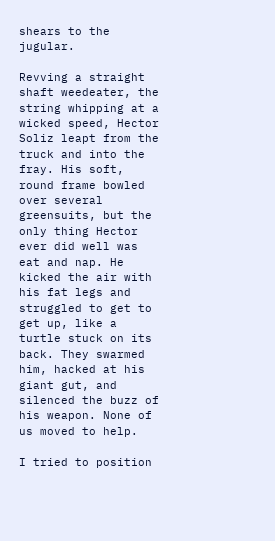shears to the jugular.

Revving a straight shaft weedeater, the string whipping at a wicked speed, Hector Soliz leapt from the truck and into the fray. His soft, round frame bowled over several greensuits, but the only thing Hector ever did well was eat and nap. He kicked the air with his fat legs and struggled to get to get up, like a turtle stuck on its back. They swarmed him, hacked at his giant gut, and silenced the buzz of his weapon. None of us moved to help.

I tried to position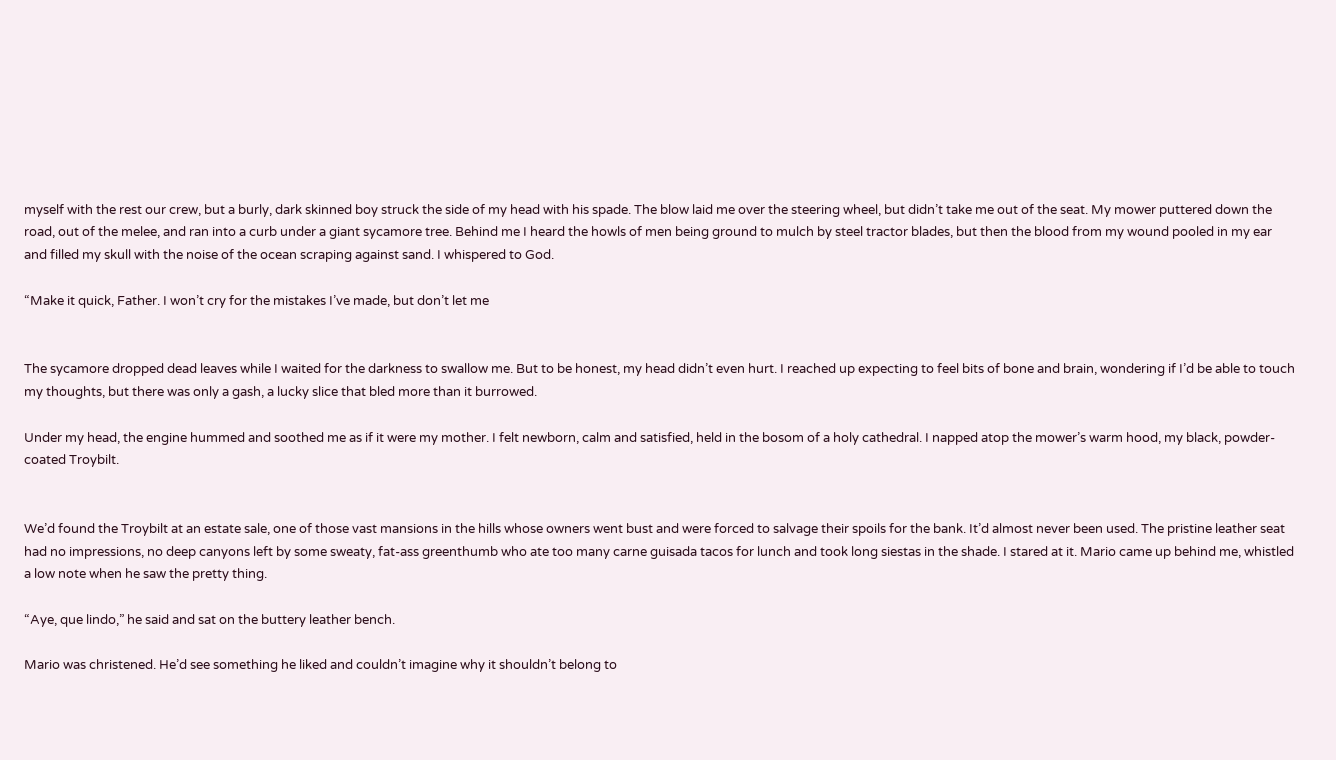myself with the rest our crew, but a burly, dark skinned boy struck the side of my head with his spade. The blow laid me over the steering wheel, but didn’t take me out of the seat. My mower puttered down the road, out of the melee, and ran into a curb under a giant sycamore tree. Behind me I heard the howls of men being ground to mulch by steel tractor blades, but then the blood from my wound pooled in my ear and filled my skull with the noise of the ocean scraping against sand. I whispered to God.

“Make it quick, Father. I won’t cry for the mistakes I’ve made, but don’t let me


The sycamore dropped dead leaves while I waited for the darkness to swallow me. But to be honest, my head didn’t even hurt. I reached up expecting to feel bits of bone and brain, wondering if I’d be able to touch my thoughts, but there was only a gash, a lucky slice that bled more than it burrowed.

Under my head, the engine hummed and soothed me as if it were my mother. I felt newborn, calm and satisfied, held in the bosom of a holy cathedral. I napped atop the mower’s warm hood, my black, powder-coated Troybilt.


We’d found the Troybilt at an estate sale, one of those vast mansions in the hills whose owners went bust and were forced to salvage their spoils for the bank. It’d almost never been used. The pristine leather seat had no impressions, no deep canyons left by some sweaty, fat-ass greenthumb who ate too many carne guisada tacos for lunch and took long siestas in the shade. I stared at it. Mario came up behind me, whistled a low note when he saw the pretty thing.

“Aye, que lindo,” he said and sat on the buttery leather bench.

Mario was christened. He’d see something he liked and couldn’t imagine why it shouldn’t belong to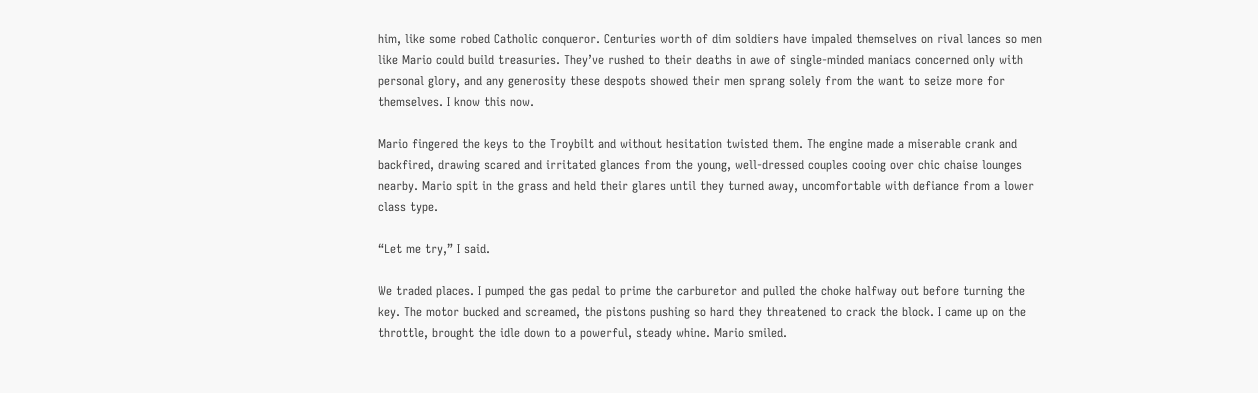him, like some robed Catholic conqueror. Centuries worth of dim soldiers have impaled themselves on rival lances so men like Mario could build treasuries. They’ve rushed to their deaths in awe of single-minded maniacs concerned only with personal glory, and any generosity these despots showed their men sprang solely from the want to seize more for themselves. I know this now.

Mario fingered the keys to the Troybilt and without hesitation twisted them. The engine made a miserable crank and backfired, drawing scared and irritated glances from the young, well-dressed couples cooing over chic chaise lounges nearby. Mario spit in the grass and held their glares until they turned away, uncomfortable with defiance from a lower class type.

“Let me try,” I said.

We traded places. I pumped the gas pedal to prime the carburetor and pulled the choke halfway out before turning the key. The motor bucked and screamed, the pistons pushing so hard they threatened to crack the block. I came up on the throttle, brought the idle down to a powerful, steady whine. Mario smiled.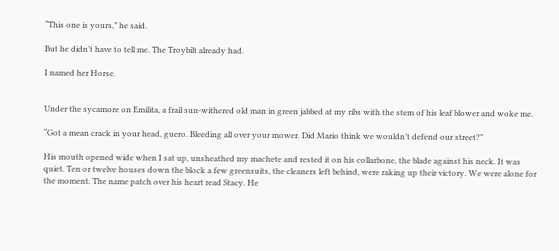“This one is yours,” he said.

But he didn’t have to tell me. The Troybilt already had.

I named her Horse.


Under the sycamore on Emilita, a frail sun-withered old man in green jabbed at my ribs with the stem of his leaf blower and woke me.

“Got a mean crack in your head, guero. Bleeding all over your mower. Did Mario think we wouldn’t defend our street?”

His mouth opened wide when I sat up, unsheathed my machete and rested it on his collarbone, the blade against his neck. It was quiet. Ten or twelve houses down the block a few greensuits, the cleaners left behind, were raking up their victory. We were alone for the moment. The name patch over his heart read Stacy. He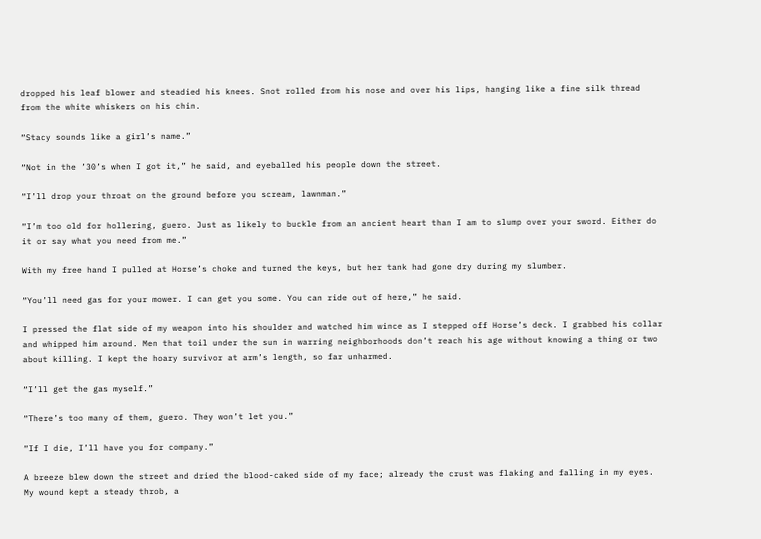dropped his leaf blower and steadied his knees. Snot rolled from his nose and over his lips, hanging like a fine silk thread from the white whiskers on his chin.

“Stacy sounds like a girl’s name.”

“Not in the ’30’s when I got it,” he said, and eyeballed his people down the street.

“I’ll drop your throat on the ground before you scream, lawnman.”

“I’m too old for hollering, guero. Just as likely to buckle from an ancient heart than I am to slump over your sword. Either do it or say what you need from me.”

With my free hand I pulled at Horse’s choke and turned the keys, but her tank had gone dry during my slumber.

“You’ll need gas for your mower. I can get you some. You can ride out of here,” he said.

I pressed the flat side of my weapon into his shoulder and watched him wince as I stepped off Horse’s deck. I grabbed his collar and whipped him around. Men that toil under the sun in warring neighborhoods don’t reach his age without knowing a thing or two about killing. I kept the hoary survivor at arm’s length, so far unharmed.

“I’ll get the gas myself.”

“There’s too many of them, guero. They won’t let you.”

“If I die, I’ll have you for company.”

A breeze blew down the street and dried the blood-caked side of my face; already the crust was flaking and falling in my eyes. My wound kept a steady throb, a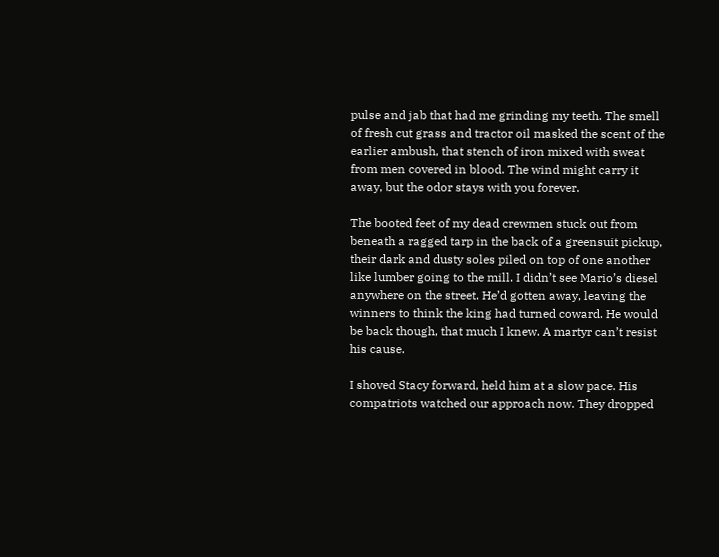pulse and jab that had me grinding my teeth. The smell of fresh cut grass and tractor oil masked the scent of the earlier ambush, that stench of iron mixed with sweat from men covered in blood. The wind might carry it away, but the odor stays with you forever.

The booted feet of my dead crewmen stuck out from beneath a ragged tarp in the back of a greensuit pickup, their dark and dusty soles piled on top of one another like lumber going to the mill. I didn’t see Mario’s diesel anywhere on the street. He’d gotten away, leaving the winners to think the king had turned coward. He would be back though, that much I knew. A martyr can’t resist his cause.

I shoved Stacy forward, held him at a slow pace. His compatriots watched our approach now. They dropped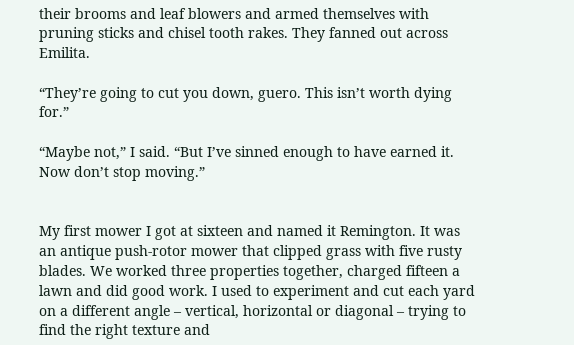their brooms and leaf blowers and armed themselves with pruning sticks and chisel tooth rakes. They fanned out across Emilita.

“They’re going to cut you down, guero. This isn’t worth dying for.”

“Maybe not,” I said. “But I’ve sinned enough to have earned it. Now don’t stop moving.”


My first mower I got at sixteen and named it Remington. It was an antique push-rotor mower that clipped grass with five rusty blades. We worked three properties together, charged fifteen a lawn and did good work. I used to experiment and cut each yard on a different angle – vertical, horizontal or diagonal – trying to find the right texture and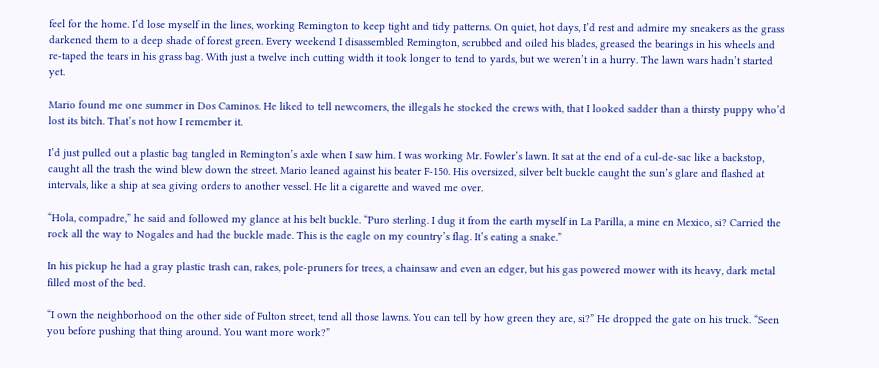feel for the home. I’d lose myself in the lines, working Remington to keep tight and tidy patterns. On quiet, hot days, I’d rest and admire my sneakers as the grass darkened them to a deep shade of forest green. Every weekend I disassembled Remington, scrubbed and oiled his blades, greased the bearings in his wheels and re-taped the tears in his grass bag. With just a twelve inch cutting width it took longer to tend to yards, but we weren’t in a hurry. The lawn wars hadn’t started yet.

Mario found me one summer in Dos Caminos. He liked to tell newcomers, the illegals he stocked the crews with, that I looked sadder than a thirsty puppy who’d lost its bitch. That’s not how I remember it.

I’d just pulled out a plastic bag tangled in Remington’s axle when I saw him. I was working Mr. Fowler’s lawn. It sat at the end of a cul-de-sac like a backstop, caught all the trash the wind blew down the street. Mario leaned against his beater F-150. His oversized, silver belt buckle caught the sun’s glare and flashed at intervals, like a ship at sea giving orders to another vessel. He lit a cigarette and waved me over.

“Hola, compadre,” he said and followed my glance at his belt buckle. “Puro sterling. I dug it from the earth myself in La Parilla, a mine en Mexico, si? Carried the rock all the way to Nogales and had the buckle made. This is the eagle on my country’s flag. It’s eating a snake.”

In his pickup he had a gray plastic trash can, rakes, pole-pruners for trees, a chainsaw and even an edger, but his gas powered mower with its heavy, dark metal filled most of the bed.

“I own the neighborhood on the other side of Fulton street, tend all those lawns. You can tell by how green they are, si?” He dropped the gate on his truck. “Seen you before pushing that thing around. You want more work?”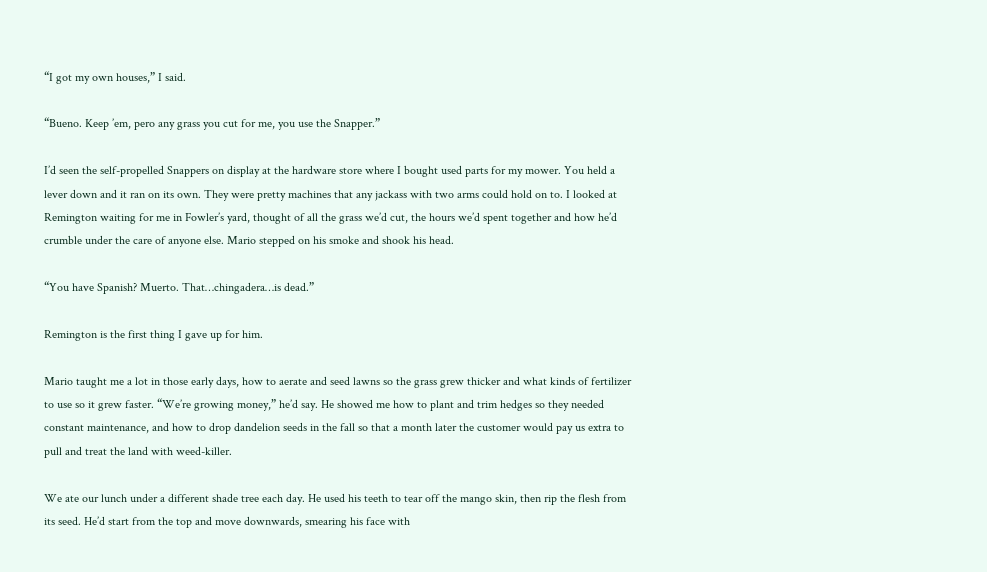“I got my own houses,” I said.

“Bueno. Keep ’em, pero any grass you cut for me, you use the Snapper.”

I’d seen the self-propelled Snappers on display at the hardware store where I bought used parts for my mower. You held a lever down and it ran on its own. They were pretty machines that any jackass with two arms could hold on to. I looked at Remington waiting for me in Fowler’s yard, thought of all the grass we’d cut, the hours we’d spent together and how he’d crumble under the care of anyone else. Mario stepped on his smoke and shook his head.

“You have Spanish? Muerto. That…chingadera…is dead.”

Remington is the first thing I gave up for him.

Mario taught me a lot in those early days, how to aerate and seed lawns so the grass grew thicker and what kinds of fertilizer to use so it grew faster. “We’re growing money,” he’d say. He showed me how to plant and trim hedges so they needed constant maintenance, and how to drop dandelion seeds in the fall so that a month later the customer would pay us extra to pull and treat the land with weed-killer.

We ate our lunch under a different shade tree each day. He used his teeth to tear off the mango skin, then rip the flesh from its seed. He’d start from the top and move downwards, smearing his face with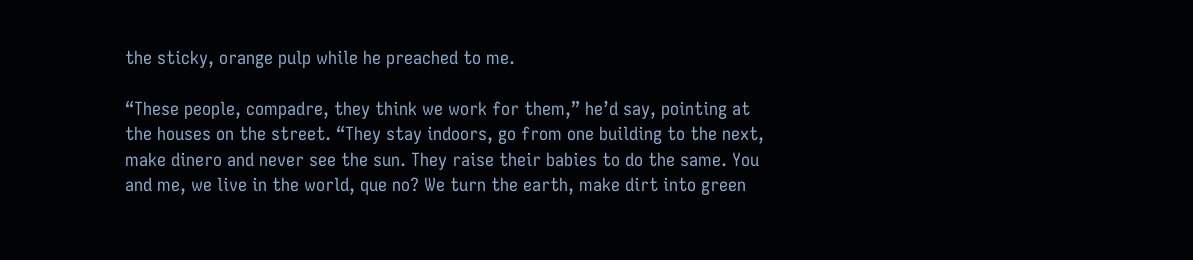the sticky, orange pulp while he preached to me.

“These people, compadre, they think we work for them,” he’d say, pointing at the houses on the street. “They stay indoors, go from one building to the next, make dinero and never see the sun. They raise their babies to do the same. You and me, we live in the world, que no? We turn the earth, make dirt into green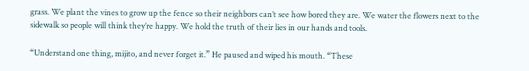grass. We plant the vines to grow up the fence so their neighbors can’t see how bored they are. We water the flowers next to the sidewalk so people will think they’re happy. We hold the truth of their lies in our hands and tools.

“Understand one thing, mijito, and never forget it.” He paused and wiped his mouth. “These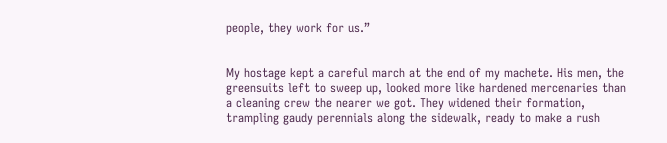people, they work for us.”


My hostage kept a careful march at the end of my machete. His men, the greensuits left to sweep up, looked more like hardened mercenaries than a cleaning crew the nearer we got. They widened their formation, trampling gaudy perennials along the sidewalk, ready to make a rush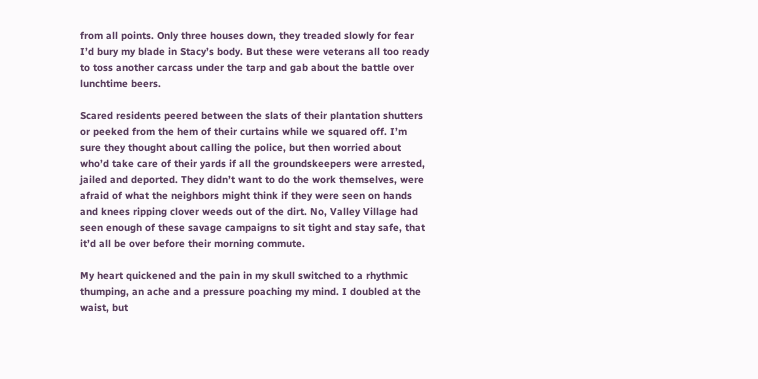from all points. Only three houses down, they treaded slowly for fear I’d bury my blade in Stacy’s body. But these were veterans all too ready to toss another carcass under the tarp and gab about the battle over lunchtime beers.

Scared residents peered between the slats of their plantation shutters or peeked from the hem of their curtains while we squared off. I’m sure they thought about calling the police, but then worried about who’d take care of their yards if all the groundskeepers were arrested, jailed and deported. They didn’t want to do the work themselves, were afraid of what the neighbors might think if they were seen on hands and knees ripping clover weeds out of the dirt. No, Valley Village had seen enough of these savage campaigns to sit tight and stay safe, that it’d all be over before their morning commute.

My heart quickened and the pain in my skull switched to a rhythmic thumping, an ache and a pressure poaching my mind. I doubled at the waist, but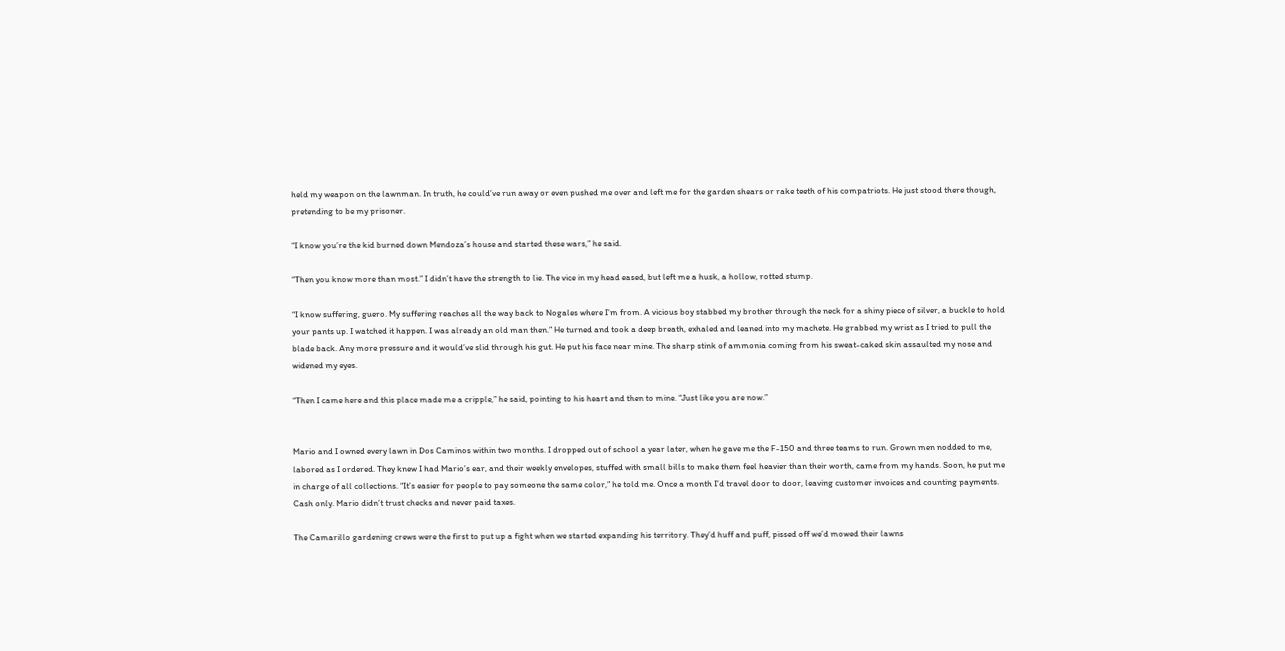held my weapon on the lawnman. In truth, he could’ve run away or even pushed me over and left me for the garden shears or rake teeth of his compatriots. He just stood there though, pretending to be my prisoner.

“I know you’re the kid burned down Mendoza’s house and started these wars,” he said.

“Then you know more than most.” I didn’t have the strength to lie. The vice in my head eased, but left me a husk, a hollow, rotted stump.

“I know suffering, guero. My suffering reaches all the way back to Nogales where I’m from. A vicious boy stabbed my brother through the neck for a shiny piece of silver, a buckle to hold your pants up. I watched it happen. I was already an old man then.” He turned and took a deep breath, exhaled and leaned into my machete. He grabbed my wrist as I tried to pull the blade back. Any more pressure and it would’ve slid through his gut. He put his face near mine. The sharp stink of ammonia coming from his sweat-caked skin assaulted my nose and widened my eyes.

“Then I came here and this place made me a cripple,” he said, pointing to his heart and then to mine. “Just like you are now.”


Mario and I owned every lawn in Dos Caminos within two months. I dropped out of school a year later, when he gave me the F-150 and three teams to run. Grown men nodded to me, labored as I ordered. They knew I had Mario’s ear, and their weekly envelopes, stuffed with small bills to make them feel heavier than their worth, came from my hands. Soon, he put me in charge of all collections. “It’s easier for people to pay someone the same color,” he told me. Once a month I’d travel door to door, leaving customer invoices and counting payments. Cash only. Mario didn’t trust checks and never paid taxes.

The Camarillo gardening crews were the first to put up a fight when we started expanding his territory. They’d huff and puff, pissed off we’d mowed their lawns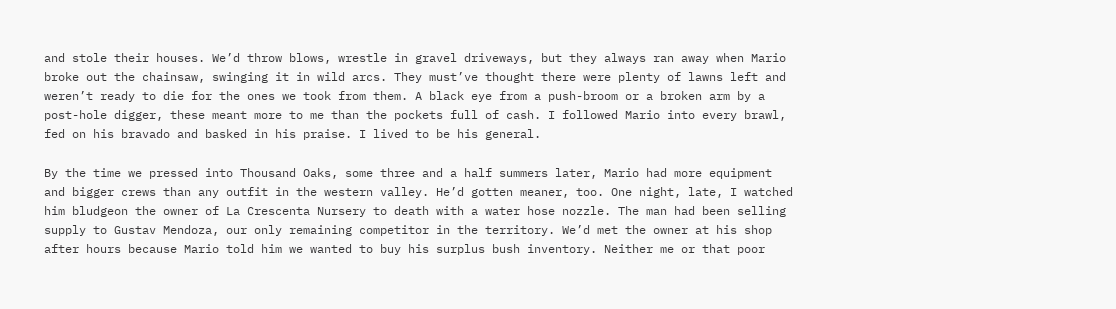and stole their houses. We’d throw blows, wrestle in gravel driveways, but they always ran away when Mario broke out the chainsaw, swinging it in wild arcs. They must’ve thought there were plenty of lawns left and weren’t ready to die for the ones we took from them. A black eye from a push-broom or a broken arm by a post-hole digger, these meant more to me than the pockets full of cash. I followed Mario into every brawl, fed on his bravado and basked in his praise. I lived to be his general.

By the time we pressed into Thousand Oaks, some three and a half summers later, Mario had more equipment and bigger crews than any outfit in the western valley. He’d gotten meaner, too. One night, late, I watched him bludgeon the owner of La Crescenta Nursery to death with a water hose nozzle. The man had been selling supply to Gustav Mendoza, our only remaining competitor in the territory. We’d met the owner at his shop after hours because Mario told him we wanted to buy his surplus bush inventory. Neither me or that poor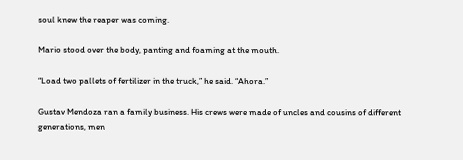soul knew the reaper was coming.

Mario stood over the body, panting and foaming at the mouth.

“Load two pallets of fertilizer in the truck,” he said. “Ahora.”

Gustav Mendoza ran a family business. His crews were made of uncles and cousins of different generations, men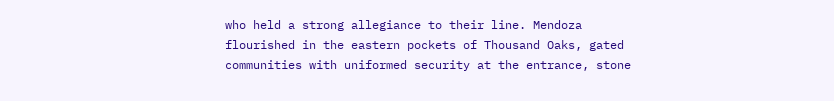who held a strong allegiance to their line. Mendoza flourished in the eastern pockets of Thousand Oaks, gated communities with uniformed security at the entrance, stone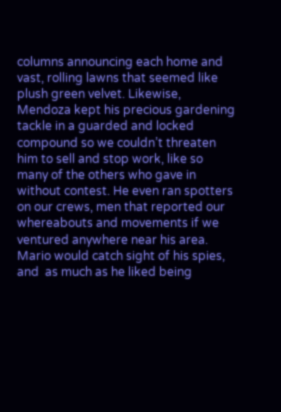columns announcing each home and vast, rolling lawns that seemed like plush green velvet. Likewise, Mendoza kept his precious gardening tackle in a guarded and locked compound so we couldn’t threaten him to sell and stop work, like so many of the others who gave in without contest. He even ran spotters on our crews, men that reported our whereabouts and movements if we ventured anywhere near his area. Mario would catch sight of his spies, and  as much as he liked being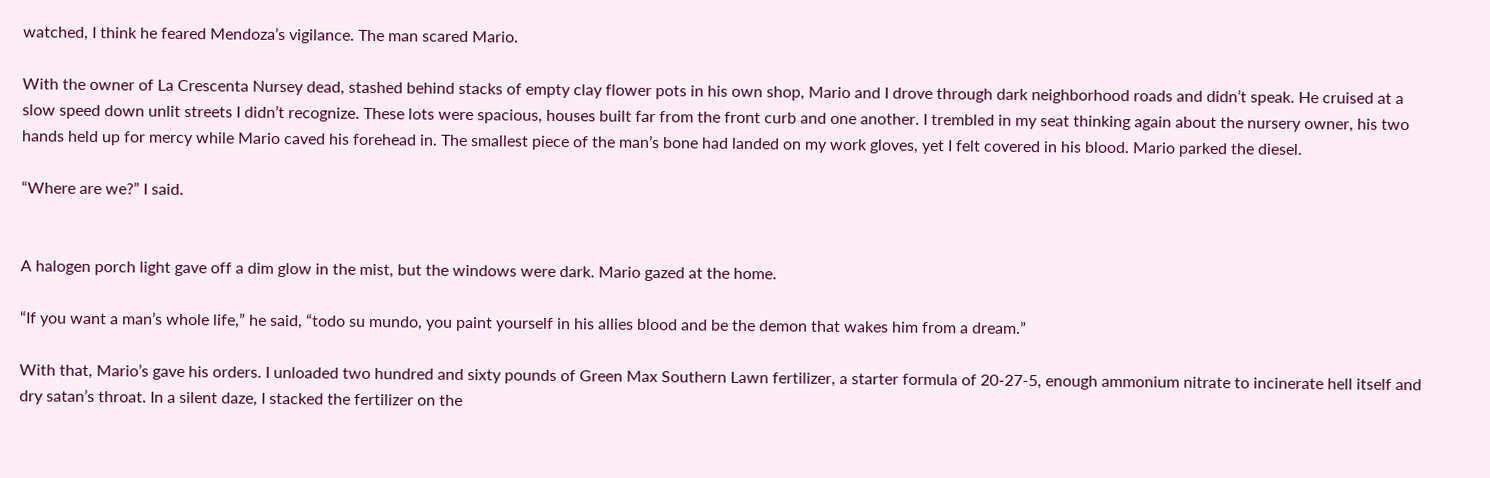watched, I think he feared Mendoza’s vigilance. The man scared Mario.

With the owner of La Crescenta Nursey dead, stashed behind stacks of empty clay flower pots in his own shop, Mario and I drove through dark neighborhood roads and didn’t speak. He cruised at a slow speed down unlit streets I didn’t recognize. These lots were spacious, houses built far from the front curb and one another. I trembled in my seat thinking again about the nursery owner, his two hands held up for mercy while Mario caved his forehead in. The smallest piece of the man’s bone had landed on my work gloves, yet I felt covered in his blood. Mario parked the diesel.

“Where are we?” I said.


A halogen porch light gave off a dim glow in the mist, but the windows were dark. Mario gazed at the home.

“If you want a man’s whole life,” he said, “todo su mundo, you paint yourself in his allies blood and be the demon that wakes him from a dream.”

With that, Mario’s gave his orders. I unloaded two hundred and sixty pounds of Green Max Southern Lawn fertilizer, a starter formula of 20-27-5, enough ammonium nitrate to incinerate hell itself and dry satan’s throat. In a silent daze, I stacked the fertilizer on the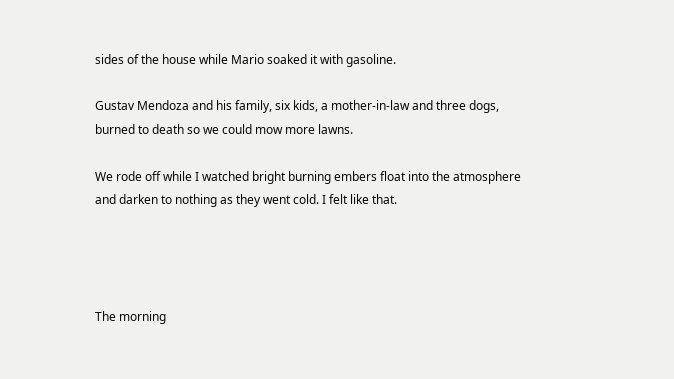sides of the house while Mario soaked it with gasoline.

Gustav Mendoza and his family, six kids, a mother-in-law and three dogs, burned to death so we could mow more lawns.

We rode off while I watched bright burning embers float into the atmosphere and darken to nothing as they went cold. I felt like that.




The morning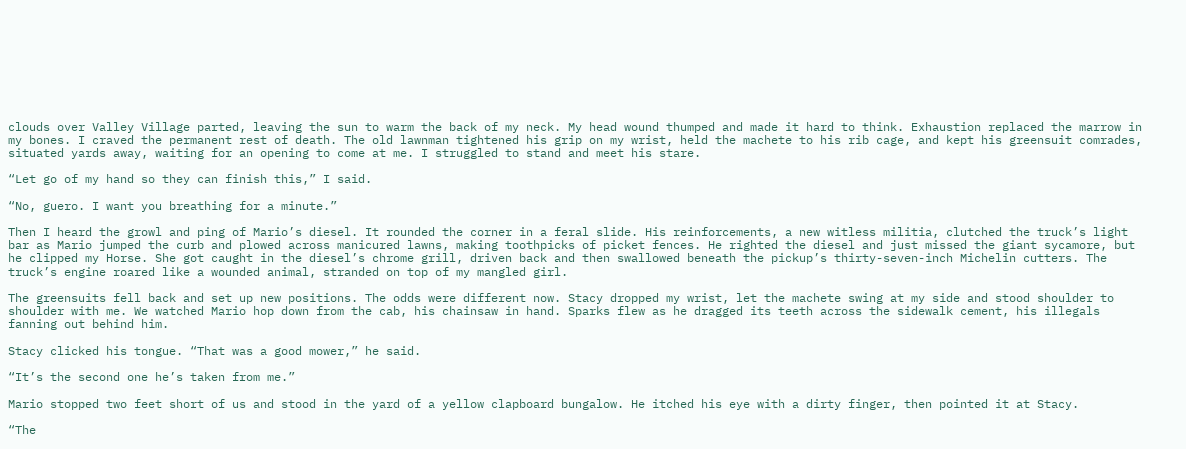clouds over Valley Village parted, leaving the sun to warm the back of my neck. My head wound thumped and made it hard to think. Exhaustion replaced the marrow in my bones. I craved the permanent rest of death. The old lawnman tightened his grip on my wrist, held the machete to his rib cage, and kept his greensuit comrades, situated yards away, waiting for an opening to come at me. I struggled to stand and meet his stare.

“Let go of my hand so they can finish this,” I said.

“No, guero. I want you breathing for a minute.”

Then I heard the growl and ping of Mario’s diesel. It rounded the corner in a feral slide. His reinforcements, a new witless militia, clutched the truck’s light bar as Mario jumped the curb and plowed across manicured lawns, making toothpicks of picket fences. He righted the diesel and just missed the giant sycamore, but he clipped my Horse. She got caught in the diesel’s chrome grill, driven back and then swallowed beneath the pickup’s thirty-seven-inch Michelin cutters. The truck’s engine roared like a wounded animal, stranded on top of my mangled girl.

The greensuits fell back and set up new positions. The odds were different now. Stacy dropped my wrist, let the machete swing at my side and stood shoulder to shoulder with me. We watched Mario hop down from the cab, his chainsaw in hand. Sparks flew as he dragged its teeth across the sidewalk cement, his illegals fanning out behind him.

Stacy clicked his tongue. “That was a good mower,” he said.

“It’s the second one he’s taken from me.”

Mario stopped two feet short of us and stood in the yard of a yellow clapboard bungalow. He itched his eye with a dirty finger, then pointed it at Stacy.

“The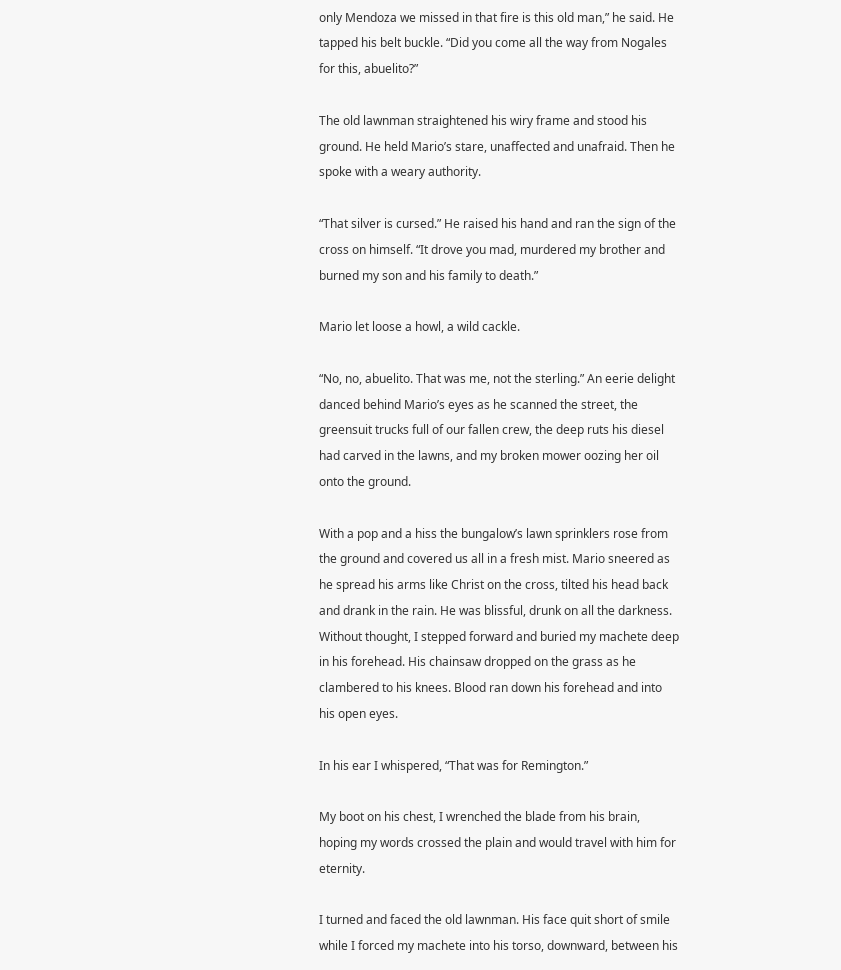only Mendoza we missed in that fire is this old man,” he said. He tapped his belt buckle. “Did you come all the way from Nogales for this, abuelito?”

The old lawnman straightened his wiry frame and stood his ground. He held Mario’s stare, unaffected and unafraid. Then he spoke with a weary authority.

“That silver is cursed.” He raised his hand and ran the sign of the cross on himself. “It drove you mad, murdered my brother and burned my son and his family to death.”

Mario let loose a howl, a wild cackle.

“No, no, abuelito. That was me, not the sterling.” An eerie delight danced behind Mario’s eyes as he scanned the street, the greensuit trucks full of our fallen crew, the deep ruts his diesel had carved in the lawns, and my broken mower oozing her oil onto the ground.

With a pop and a hiss the bungalow’s lawn sprinklers rose from the ground and covered us all in a fresh mist. Mario sneered as he spread his arms like Christ on the cross, tilted his head back and drank in the rain. He was blissful, drunk on all the darkness. Without thought, I stepped forward and buried my machete deep in his forehead. His chainsaw dropped on the grass as he clambered to his knees. Blood ran down his forehead and into his open eyes.

In his ear I whispered, “That was for Remington.”

My boot on his chest, I wrenched the blade from his brain, hoping my words crossed the plain and would travel with him for eternity.

I turned and faced the old lawnman. His face quit short of smile while I forced my machete into his torso, downward, between his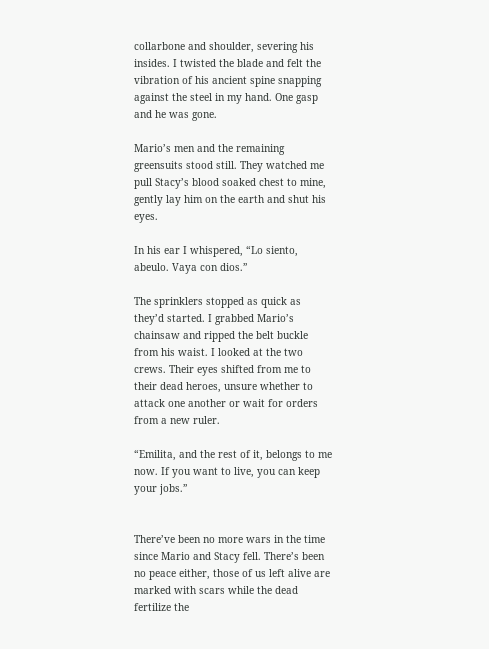collarbone and shoulder, severing his insides. I twisted the blade and felt the vibration of his ancient spine snapping against the steel in my hand. One gasp and he was gone.

Mario’s men and the remaining greensuits stood still. They watched me pull Stacy’s blood soaked chest to mine, gently lay him on the earth and shut his eyes.

In his ear I whispered, “Lo siento, abeulo. Vaya con dios.”

The sprinklers stopped as quick as they’d started. I grabbed Mario’s chainsaw and ripped the belt buckle from his waist. I looked at the two crews. Their eyes shifted from me to their dead heroes, unsure whether to attack one another or wait for orders from a new ruler.

“Emilita, and the rest of it, belongs to me now. If you want to live, you can keep your jobs.”


There’ve been no more wars in the time since Mario and Stacy fell. There’s been no peace either, those of us left alive are marked with scars while the dead fertilize the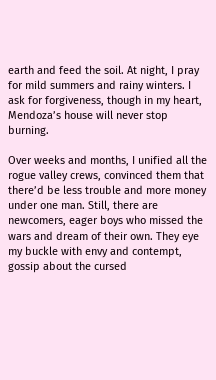earth and feed the soil. At night, I pray for mild summers and rainy winters. I ask for forgiveness, though in my heart, Mendoza’s house will never stop burning.

Over weeks and months, I unified all the rogue valley crews, convinced them that there’d be less trouble and more money under one man. Still, there are newcomers, eager boys who missed the wars and dream of their own. They eye my buckle with envy and contempt, gossip about the cursed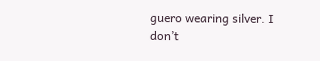guero wearing silver. I don’t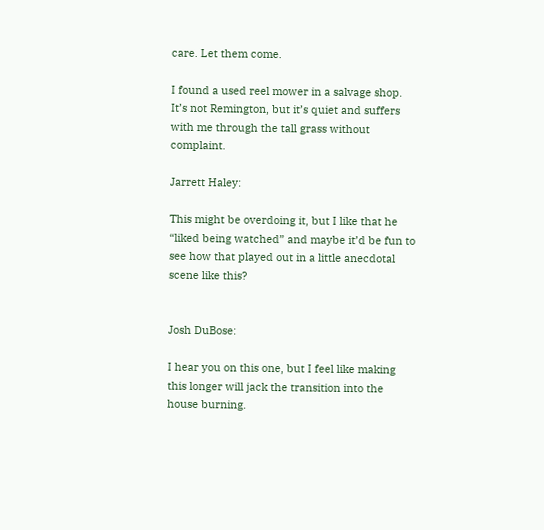care. Let them come.

I found a used reel mower in a salvage shop. It’s not Remington, but it’s quiet and suffers with me through the tall grass without complaint.

Jarrett Haley:

This might be overdoing it, but I like that he “liked being watched” and maybe it’d be fun to see how that played out in a little anecdotal scene like this?


Josh DuBose:

I hear you on this one, but I feel like making this longer will jack the transition into the house burning.